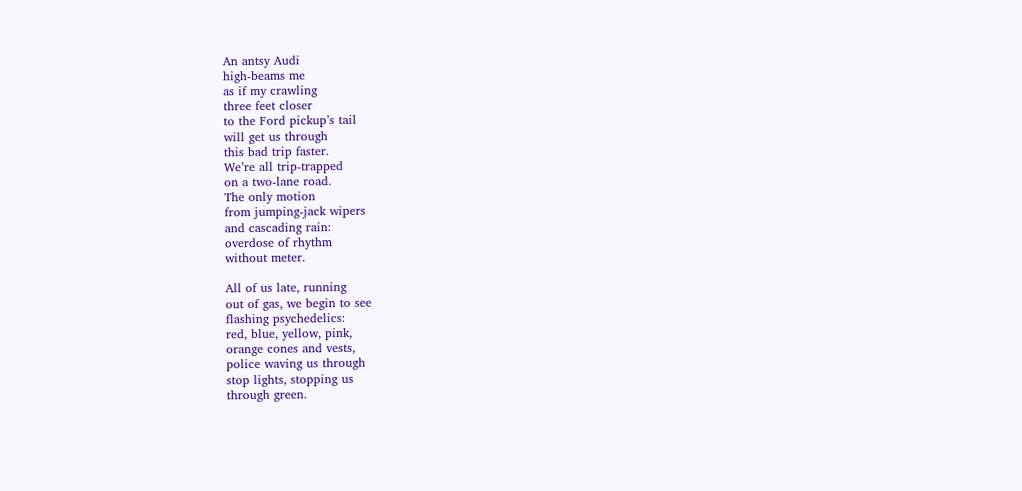An antsy Audi
high-beams me
as if my crawling
three feet closer
to the Ford pickup’s tail
will get us through
this bad trip faster.
We’re all trip-trapped
on a two-lane road.
The only motion
from jumping-jack wipers
and cascading rain:
overdose of rhythm
without meter.

All of us late, running
out of gas, we begin to see
flashing psychedelics:
red, blue, yellow, pink,
orange cones and vests,
police waving us through
stop lights, stopping us
through green.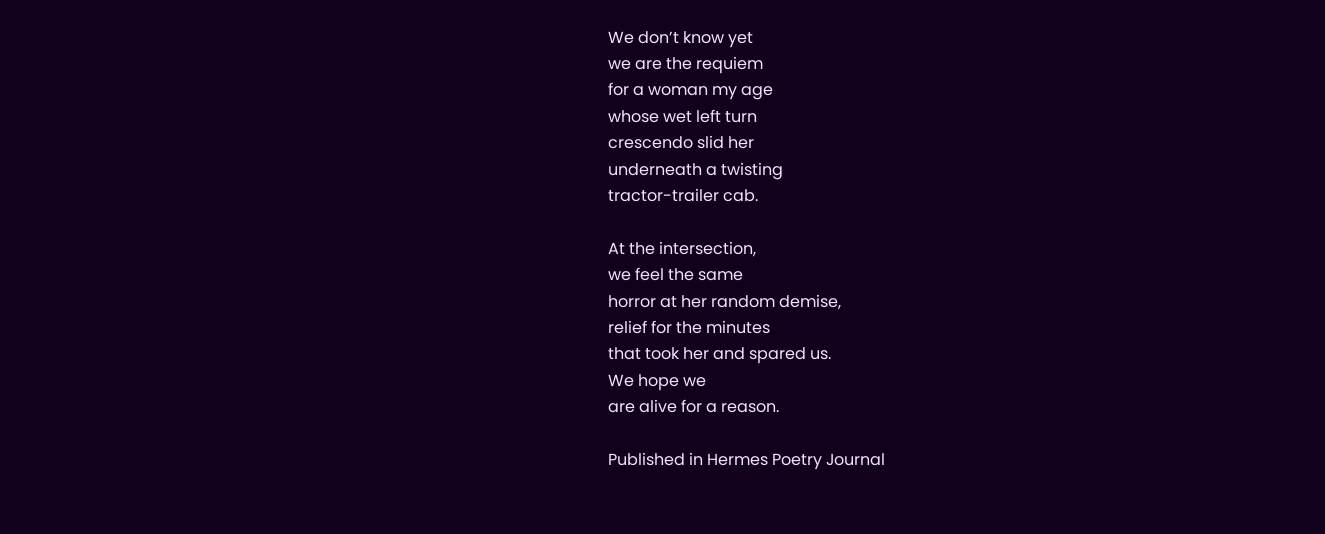We don’t know yet
we are the requiem
for a woman my age
whose wet left turn
crescendo slid her
underneath a twisting
tractor-trailer cab.

At the intersection,
we feel the same
horror at her random demise,
relief for the minutes
that took her and spared us.
We hope we
are alive for a reason.

Published in Hermes Poetry Journal